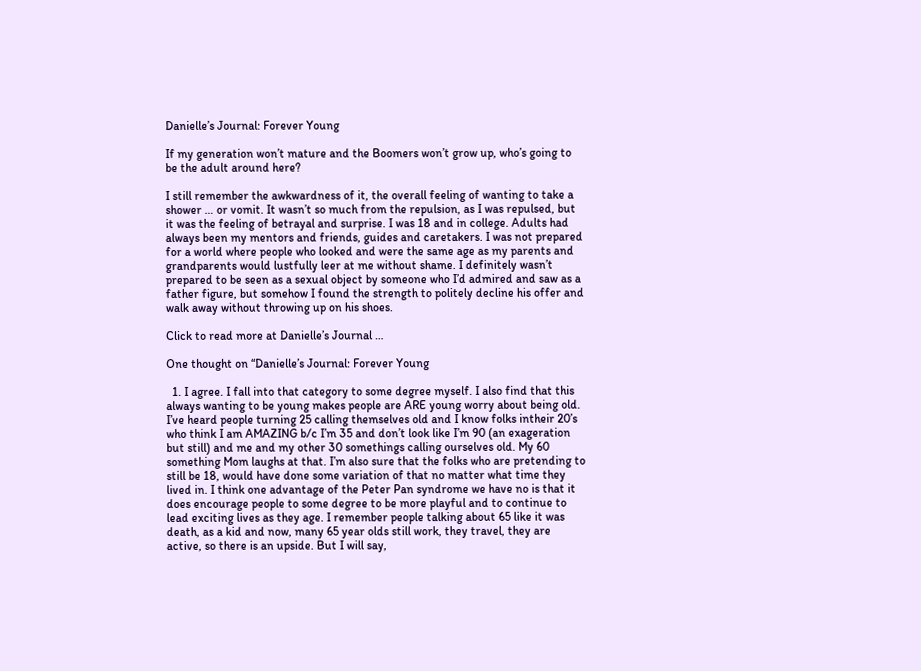Danielle’s Journal: Forever Young

If my generation won’t mature and the Boomers won’t grow up, who’s going to be the adult around here?

I still remember the awkwardness of it, the overall feeling of wanting to take a shower … or vomit. It wasn’t so much from the repulsion, as I was repulsed, but it was the feeling of betrayal and surprise. I was 18 and in college. Adults had always been my mentors and friends, guides and caretakers. I was not prepared for a world where people who looked and were the same age as my parents and grandparents would lustfully leer at me without shame. I definitely wasn’t prepared to be seen as a sexual object by someone who I’d admired and saw as a father figure, but somehow I found the strength to politely decline his offer and walk away without throwing up on his shoes.

Click to read more at Danielle’s Journal …

One thought on “Danielle’s Journal: Forever Young

  1. I agree. I fall into that category to some degree myself. I also find that this always wanting to be young makes people are ARE young worry about being old. I’ve heard people turning 25 calling themselves old and I know folks intheir 20’s who think I am AMAZING b/c I’m 35 and don’t look like I’m 90 (an exageration but still) and me and my other 30 somethings calling ourselves old. My 60 something Mom laughs at that. I’m also sure that the folks who are pretending to still be 18, would have done some variation of that no matter what time they lived in. I think one advantage of the Peter Pan syndrome we have no is that it does encourage people to some degree to be more playful and to continue to lead exciting lives as they age. I remember people talking about 65 like it was death, as a kid and now, many 65 year olds still work, they travel, they are active, so there is an upside. But I will say,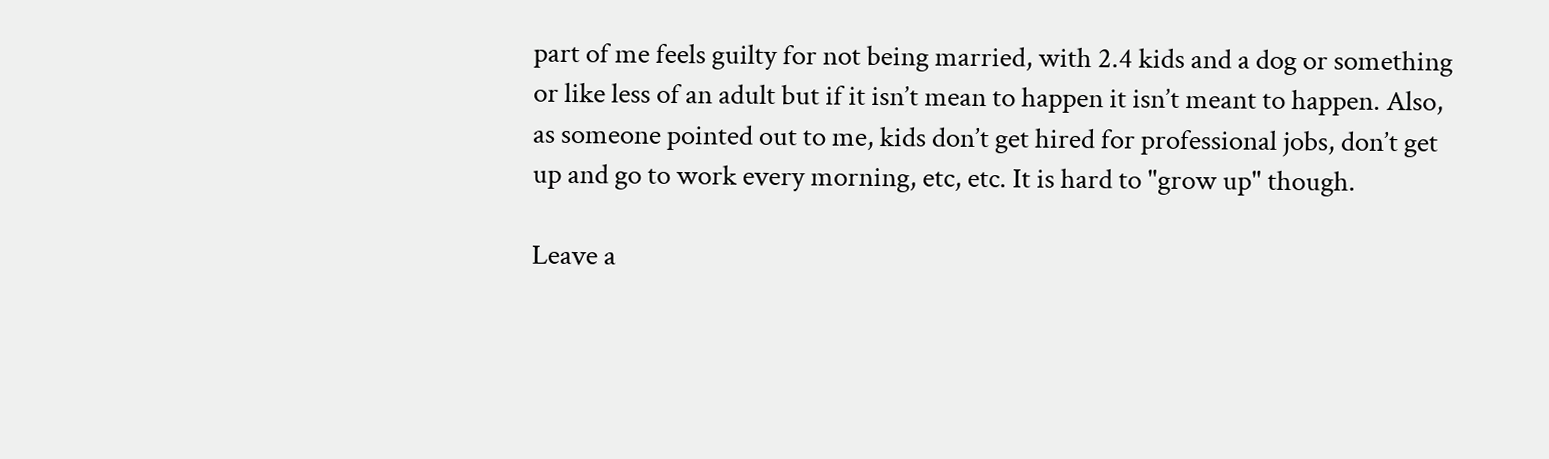part of me feels guilty for not being married, with 2.4 kids and a dog or something or like less of an adult but if it isn’t mean to happen it isn’t meant to happen. Also, as someone pointed out to me, kids don’t get hired for professional jobs, don’t get up and go to work every morning, etc, etc. It is hard to "grow up" though.

Leave a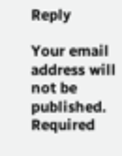Reply

Your email address will not be published. Required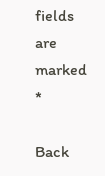fields are marked *

Back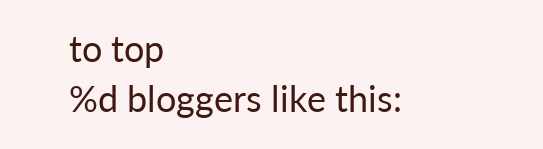to top
%d bloggers like this: